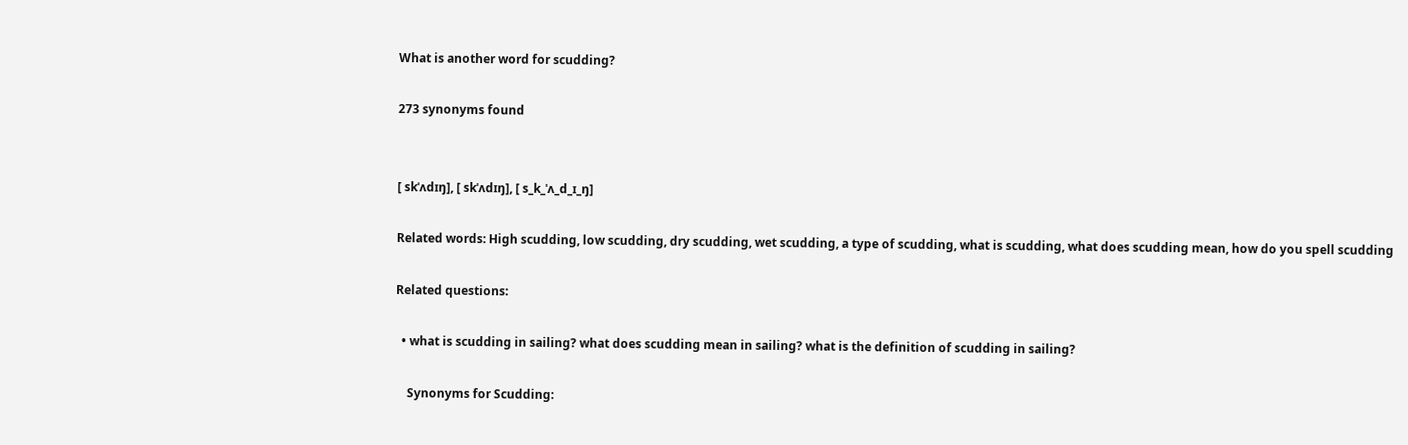What is another word for scudding?

273 synonyms found


[ skˈʌdɪŋ], [ skˈʌdɪŋ], [ s_k_ˈʌ_d_ɪ_ŋ]

Related words: High scudding, low scudding, dry scudding, wet scudding, a type of scudding, what is scudding, what does scudding mean, how do you spell scudding

Related questions:

  • what is scudding in sailing? what does scudding mean in sailing? what is the definition of scudding in sailing?

    Synonyms for Scudding: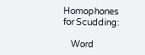Homophones for Scudding:

    Word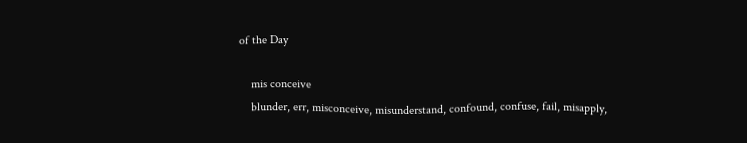of the Day

    mis conceive
    blunder, err, misconceive, misunderstand, confound, confuse, fail, misapply,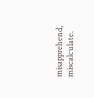misapprehend, miscalculate.